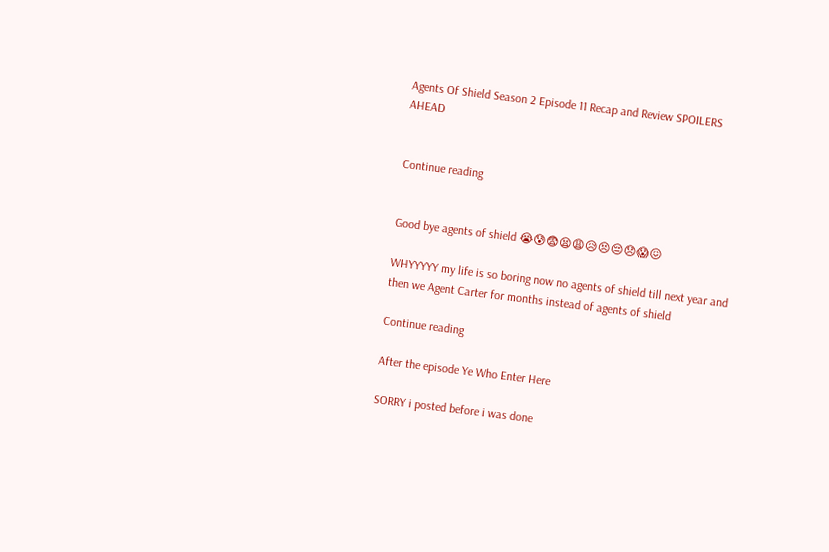Agents Of Shield Season 2 Episode 11 Recap and Review SPOILERS AHEAD


Continue reading


Good bye agents of shield 😭😰😨😫😩😥😣😔😞😱😖

WHYYYYY my life is so boring now no agents of shield till next year and then we Agent Carter for months instead of agents of shield

Continue reading

After the episode Ye Who Enter Here

SORRY i posted before i was done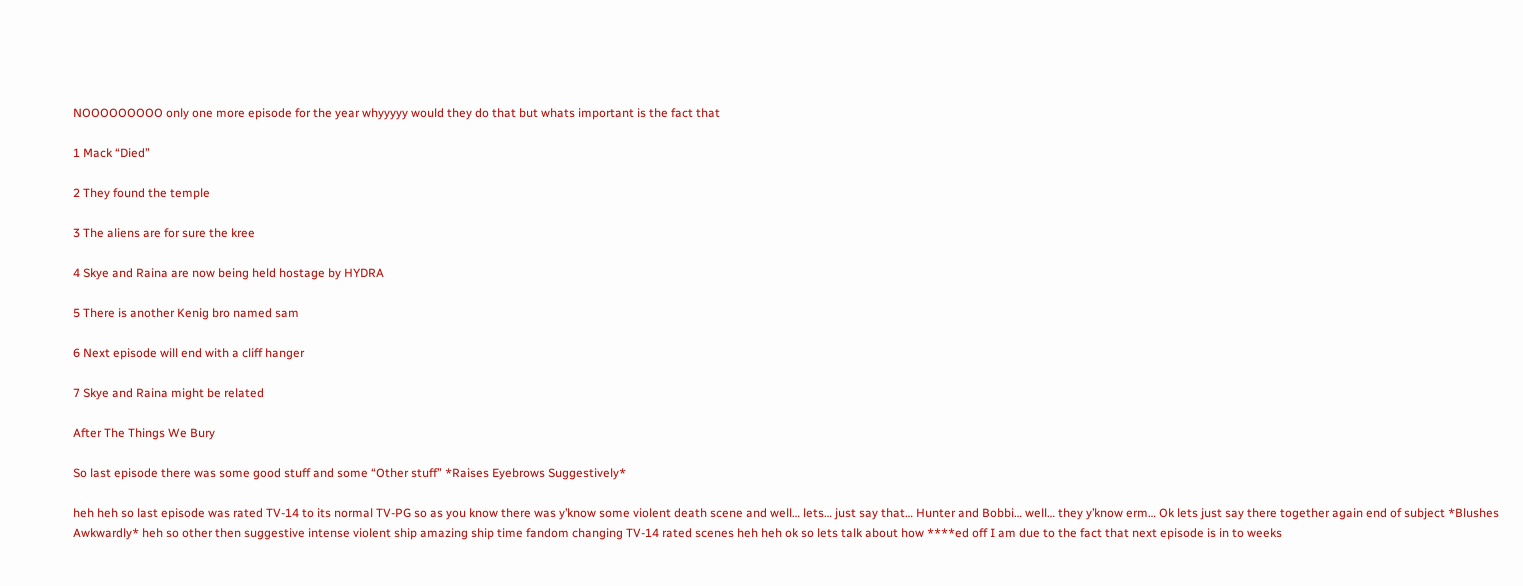NOOOOOOOOO only one more episode for the year whyyyyy would they do that but whats important is the fact that

1 Mack “Died”

2 They found the temple

3 The aliens are for sure the kree

4 Skye and Raina are now being held hostage by HYDRA

5 There is another Kenig bro named sam

6 Next episode will end with a cliff hanger

7 Skye and Raina might be related

After The Things We Bury

So last episode there was some good stuff and some “Other stuff” *Raises Eyebrows Suggestively*

heh heh so last episode was rated TV-14 to its normal TV-PG so as you know there was y’know some violent death scene and well… lets… just say that… Hunter and Bobbi… well… they y’know erm… Ok lets just say there together again end of subject *Blushes Awkwardly* heh so other then suggestive intense violent ship amazing ship time fandom changing TV-14 rated scenes heh heh ok so lets talk about how ****ed off I am due to the fact that next episode is in to weeks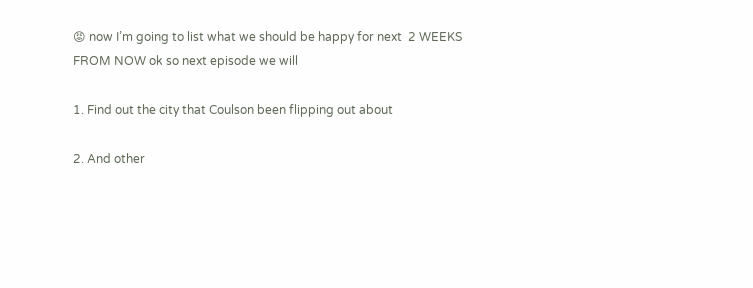😡 now I’m going to list what we should be happy for next  2 WEEKS FROM NOW ok so next episode we will

1. Find out the city that Coulson been flipping out about

2. And other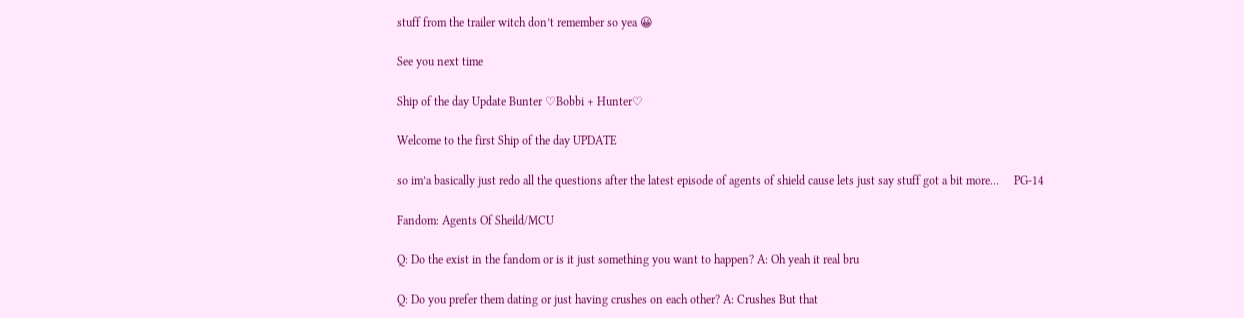stuff from the trailer witch don’t remember so yea 😀

See you next time

Ship of the day Update Bunter ♡Bobbi + Hunter♡

Welcome to the first Ship of the day UPDATE

so im’a basically just redo all the questions after the latest episode of agents of shield cause lets just say stuff got a bit more…     PG-14

Fandom: Agents Of Sheild/MCU

Q: Do the exist in the fandom or is it just something you want to happen? A: Oh yeah it real bru

Q: Do you prefer them dating or just having crushes on each other? A: Crushes But that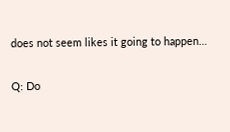does not seem likes it going to happen…

Q: Do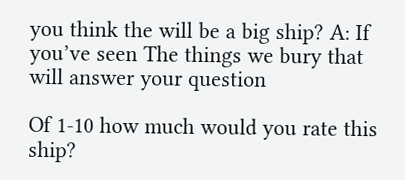you think the will be a big ship? A: If you’ve seen The things we bury that will answer your question

Of 1-10 how much would you rate this ship?